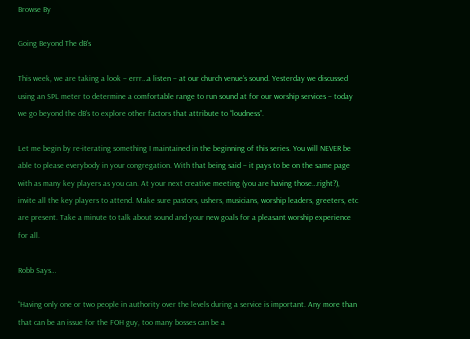Browse By

Going Beyond The dB’s

This week, we are taking a look – errr…a listen – at our church venue’s sound. Yesterday we discussed using an SPL meter to determine a comfortable range to run sound at for our worship services – today we go beyond the dB’s to explore other factors that attribute to “loudness”.

Let me begin by re-iterating something I maintained in the beginning of this series. You will NEVER be able to please everybody in your congregation. With that being said – it pays to be on the same page with as many key players as you can. At your next creative meeting (you are having those…right?), invite all the key players to attend. Make sure pastors, ushers, musicians, worship leaders, greeters, etc are present. Take a minute to talk about sound and your new goals for a pleasant worship experience for all.

Robb Says…

“Having only one or two people in authority over the levels during a service is important. Any more than that can be an issue for the FOH guy, too many bosses can be a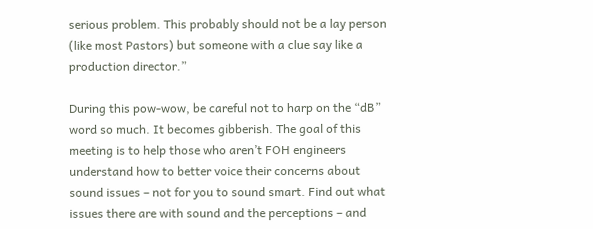serious problem. This probably should not be a lay person (like most Pastors) but someone with a clue say like a production director.”

During this pow-wow, be careful not to harp on the “dB” word so much. It becomes gibberish. The goal of this meeting is to help those who aren’t FOH engineers understand how to better voice their concerns about sound issues – not for you to sound smart. Find out what issues there are with sound and the perceptions – and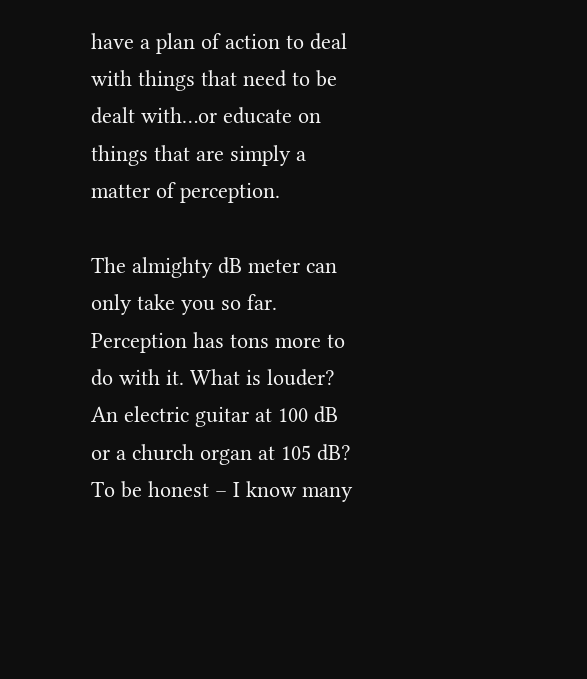have a plan of action to deal with things that need to be dealt with…or educate on things that are simply a matter of perception.

The almighty dB meter can only take you so far. Perception has tons more to do with it. What is louder? An electric guitar at 100 dB or a church organ at 105 dB? To be honest – I know many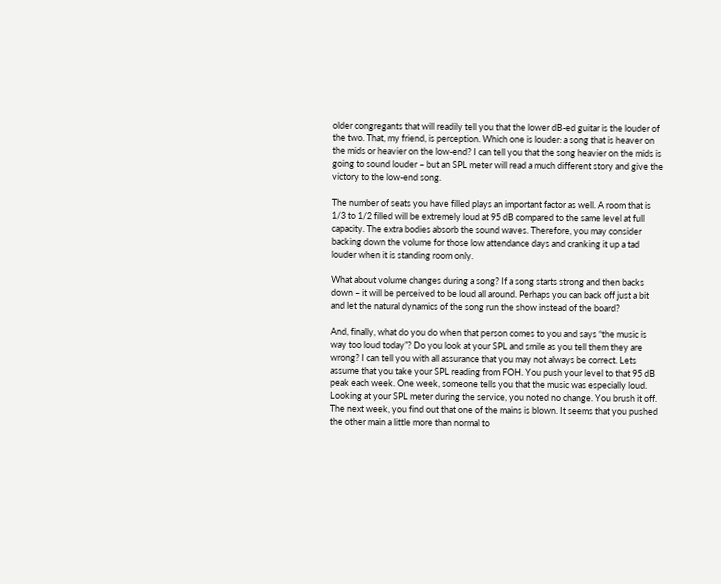older congregants that will readily tell you that the lower dB-ed guitar is the louder of the two. That, my friend, is perception. Which one is louder: a song that is heaver on the mids or heavier on the low-end? I can tell you that the song heavier on the mids is going to sound louder – but an SPL meter will read a much different story and give the victory to the low-end song.

The number of seats you have filled plays an important factor as well. A room that is 1/3 to 1/2 filled will be extremely loud at 95 dB compared to the same level at full capacity. The extra bodies absorb the sound waves. Therefore, you may consider backing down the volume for those low attendance days and cranking it up a tad louder when it is standing room only.

What about volume changes during a song? If a song starts strong and then backs down – it will be perceived to be loud all around. Perhaps you can back off just a bit and let the natural dynamics of the song run the show instead of the board?

And, finally, what do you do when that person comes to you and says “the music is way too loud today”? Do you look at your SPL and smile as you tell them they are wrong? I can tell you with all assurance that you may not always be correct. Lets assume that you take your SPL reading from FOH. You push your level to that 95 dB peak each week. One week, someone tells you that the music was especially loud. Looking at your SPL meter during the service, you noted no change. You brush it off. The next week, you find out that one of the mains is blown. It seems that you pushed the other main a little more than normal to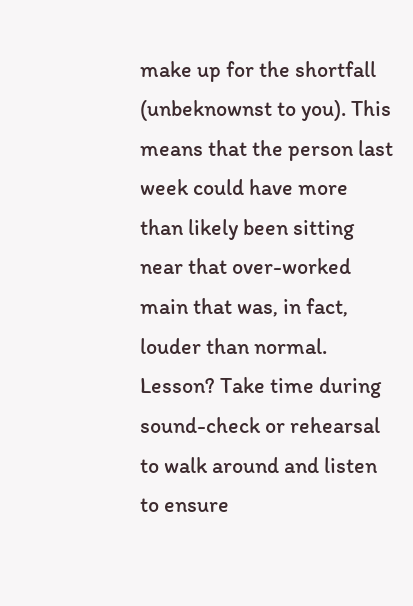make up for the shortfall (unbeknownst to you). This means that the person last week could have more than likely been sitting near that over-worked main that was, in fact, louder than normal. Lesson? Take time during sound-check or rehearsal to walk around and listen to ensure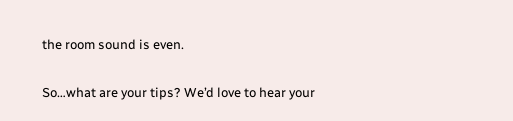the room sound is even.

So…what are your tips? We’d love to hear your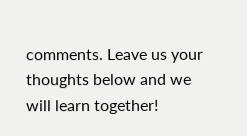comments. Leave us your thoughts below and we will learn together!